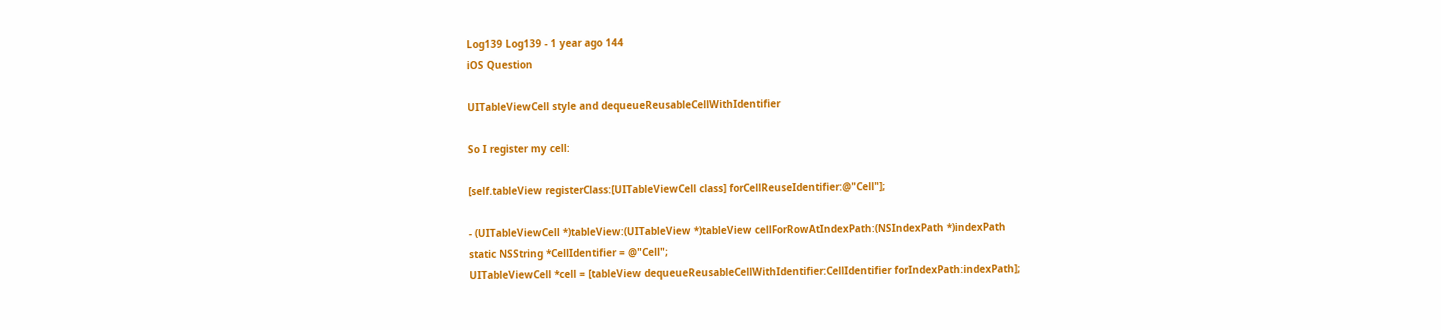Log139 Log139 - 1 year ago 144
iOS Question

UITableViewCell style and dequeueReusableCellWithIdentifier

So I register my cell:

[self.tableView registerClass:[UITableViewCell class] forCellReuseIdentifier:@"Cell"];

- (UITableViewCell *)tableView:(UITableView *)tableView cellForRowAtIndexPath:(NSIndexPath *)indexPath
static NSString *CellIdentifier = @"Cell";
UITableViewCell *cell = [tableView dequeueReusableCellWithIdentifier:CellIdentifier forIndexPath:indexPath];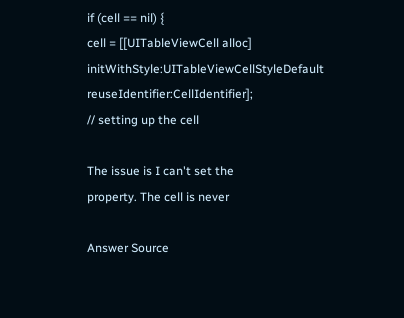if (cell == nil) {
cell = [[UITableViewCell alloc] initWithStyle:UITableViewCellStyleDefault reuseIdentifier:CellIdentifier];
// setting up the cell

The issue is I can't set the
property. The cell is never

Answer Source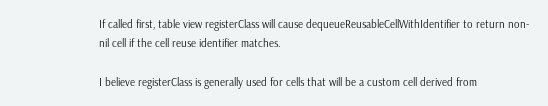If called first, table view registerClass will cause dequeueReusableCellWithIdentifier to return non-nil cell if the cell reuse identifier matches.

I believe registerClass is generally used for cells that will be a custom cell derived from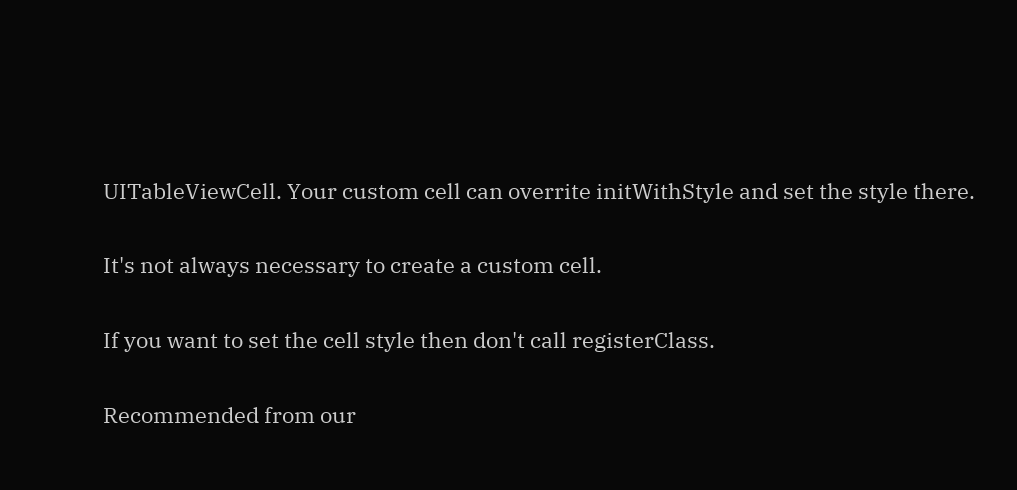UITableViewCell. Your custom cell can overrite initWithStyle and set the style there.

It's not always necessary to create a custom cell.

If you want to set the cell style then don't call registerClass.

Recommended from our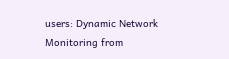users: Dynamic Network Monitoring from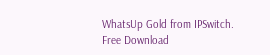WhatsUp Gold from IPSwitch. Free Download